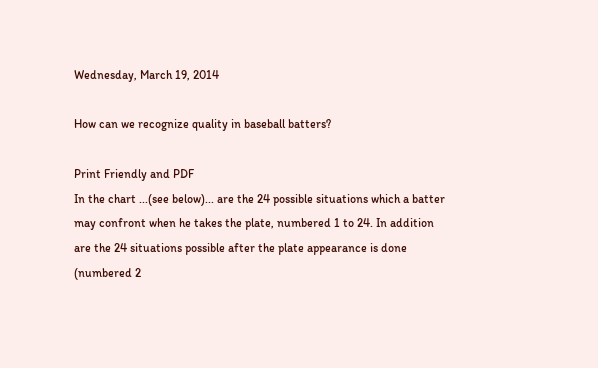Wednesday, March 19, 2014

How can we recognize quality in baseball batters?

Print Friendly and PDF
In the chart ...(see below)... are the 24 possible situations which a batter may confront when he takes the plate, numbered 1 to 24. In addition are the 24 situations possible after the plate appearance is done (numbered 2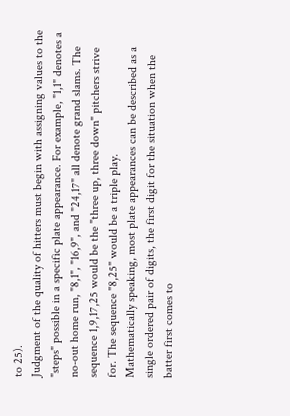to 25).
Judgment of the quality of hitters must begin with assigning values to the "steps" possible in a specific plate appearance. For example, "1,1" denotes a no-out home run, "8,1", "16,9", and "24,17" all denote grand slams. The sequence 1,9,17,25 would be the "three up, three down" pitchers strive for. The sequence "8,25" would be a triple play.
Mathematically speaking, most plate appearances can be described as a single ordered pair of digits, the first digit for the situation when the batter first comes to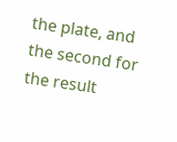the plate, and the second for the result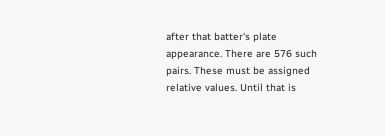after that batter's plate appearance. There are 576 such pairs. These must be assigned relative values. Until that is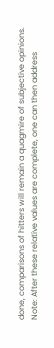done, comparisons of hitters will remain a quagmire of subjective opinions.
Note: After these relative values are complete, one can then address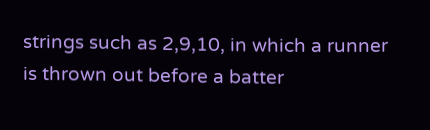strings such as 2,9,10, in which a runner is thrown out before a batter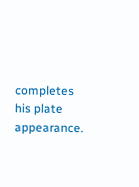completes his plate appearance.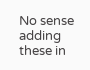No sense adding these in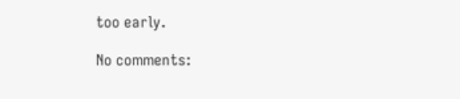too early.

No comments: